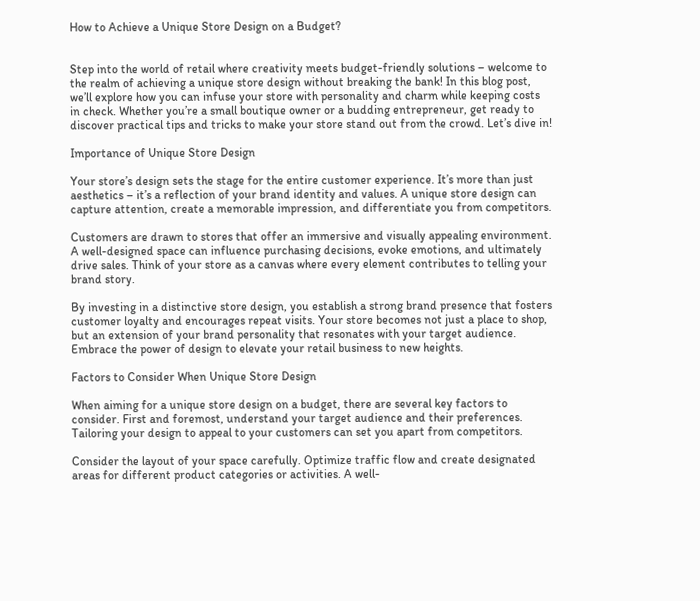How to Achieve a Unique Store Design on a Budget?


Step into the world of retail where creativity meets budget-friendly solutions – welcome to the realm of achieving a unique store design without breaking the bank! In this blog post, we’ll explore how you can infuse your store with personality and charm while keeping costs in check. Whether you’re a small boutique owner or a budding entrepreneur, get ready to discover practical tips and tricks to make your store stand out from the crowd. Let’s dive in!

Importance of Unique Store Design

Your store’s design sets the stage for the entire customer experience. It’s more than just aesthetics – it’s a reflection of your brand identity and values. A unique store design can capture attention, create a memorable impression, and differentiate you from competitors.

Customers are drawn to stores that offer an immersive and visually appealing environment. A well-designed space can influence purchasing decisions, evoke emotions, and ultimately drive sales. Think of your store as a canvas where every element contributes to telling your brand story.

By investing in a distinctive store design, you establish a strong brand presence that fosters customer loyalty and encourages repeat visits. Your store becomes not just a place to shop, but an extension of your brand personality that resonates with your target audience. Embrace the power of design to elevate your retail business to new heights.

Factors to Consider When Unique Store Design

When aiming for a unique store design on a budget, there are several key factors to consider. First and foremost, understand your target audience and their preferences. Tailoring your design to appeal to your customers can set you apart from competitors.

Consider the layout of your space carefully. Optimize traffic flow and create designated areas for different product categories or activities. A well-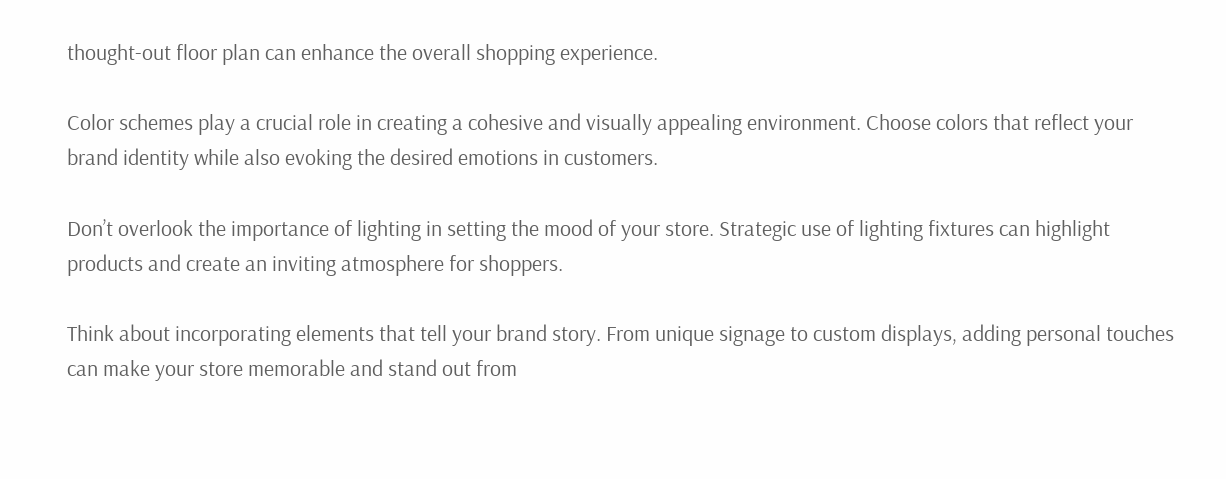thought-out floor plan can enhance the overall shopping experience.

Color schemes play a crucial role in creating a cohesive and visually appealing environment. Choose colors that reflect your brand identity while also evoking the desired emotions in customers.

Don’t overlook the importance of lighting in setting the mood of your store. Strategic use of lighting fixtures can highlight products and create an inviting atmosphere for shoppers.

Think about incorporating elements that tell your brand story. From unique signage to custom displays, adding personal touches can make your store memorable and stand out from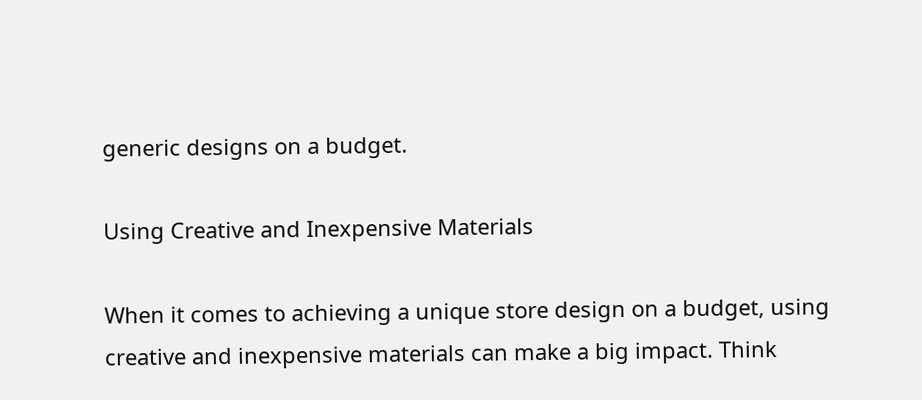generic designs on a budget.

Using Creative and Inexpensive Materials

When it comes to achieving a unique store design on a budget, using creative and inexpensive materials can make a big impact. Think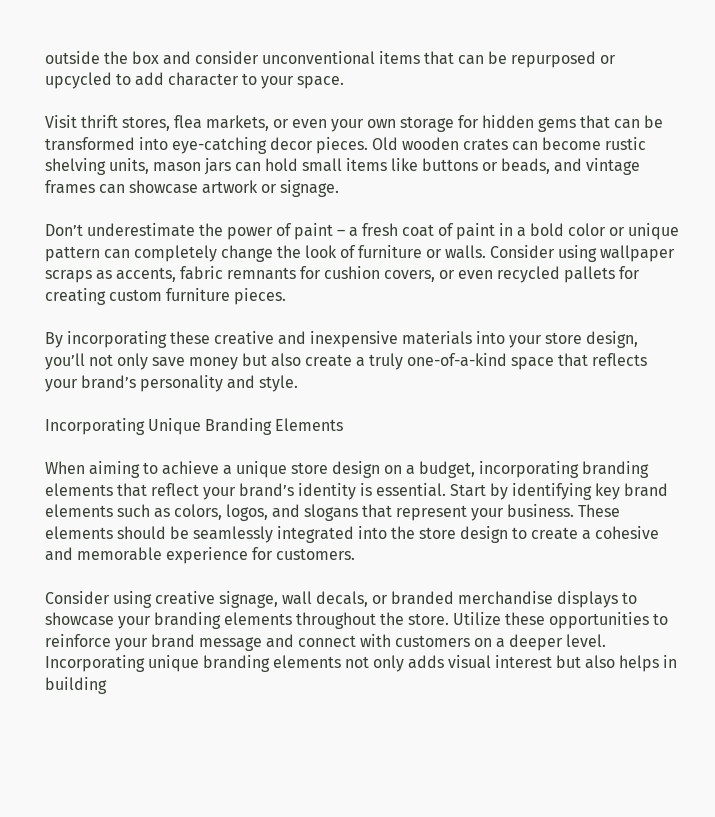outside the box and consider unconventional items that can be repurposed or upcycled to add character to your space.

Visit thrift stores, flea markets, or even your own storage for hidden gems that can be transformed into eye-catching decor pieces. Old wooden crates can become rustic shelving units, mason jars can hold small items like buttons or beads, and vintage frames can showcase artwork or signage.

Don’t underestimate the power of paint – a fresh coat of paint in a bold color or unique pattern can completely change the look of furniture or walls. Consider using wallpaper scraps as accents, fabric remnants for cushion covers, or even recycled pallets for creating custom furniture pieces.

By incorporating these creative and inexpensive materials into your store design, you’ll not only save money but also create a truly one-of-a-kind space that reflects your brand’s personality and style.

Incorporating Unique Branding Elements

When aiming to achieve a unique store design on a budget, incorporating branding elements that reflect your brand’s identity is essential. Start by identifying key brand elements such as colors, logos, and slogans that represent your business. These elements should be seamlessly integrated into the store design to create a cohesive and memorable experience for customers.

Consider using creative signage, wall decals, or branded merchandise displays to showcase your branding elements throughout the store. Utilize these opportunities to reinforce your brand message and connect with customers on a deeper level. Incorporating unique branding elements not only adds visual interest but also helps in building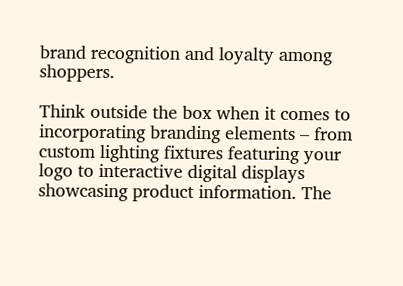brand recognition and loyalty among shoppers.

Think outside the box when it comes to incorporating branding elements – from custom lighting fixtures featuring your logo to interactive digital displays showcasing product information. The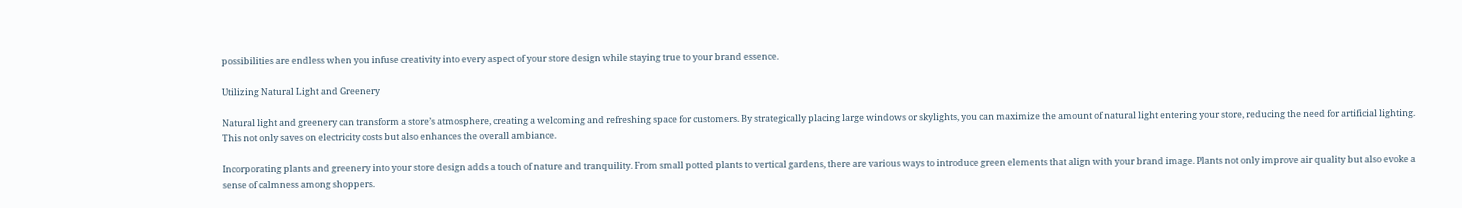possibilities are endless when you infuse creativity into every aspect of your store design while staying true to your brand essence.

Utilizing Natural Light and Greenery

Natural light and greenery can transform a store’s atmosphere, creating a welcoming and refreshing space for customers. By strategically placing large windows or skylights, you can maximize the amount of natural light entering your store, reducing the need for artificial lighting. This not only saves on electricity costs but also enhances the overall ambiance.

Incorporating plants and greenery into your store design adds a touch of nature and tranquility. From small potted plants to vertical gardens, there are various ways to introduce green elements that align with your brand image. Plants not only improve air quality but also evoke a sense of calmness among shoppers.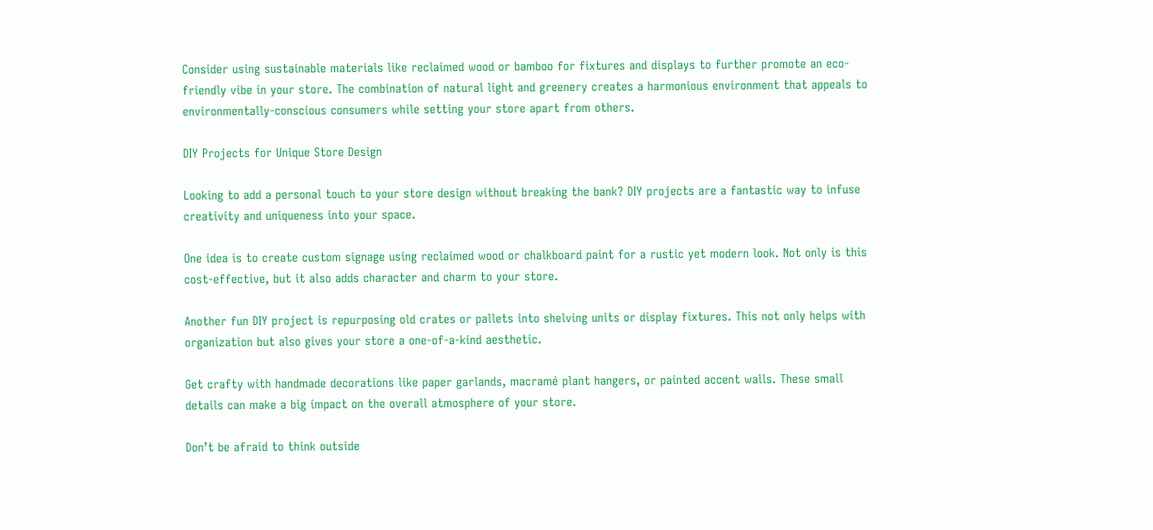Consider using sustainable materials like reclaimed wood or bamboo for fixtures and displays to further promote an eco-friendly vibe in your store. The combination of natural light and greenery creates a harmonious environment that appeals to environmentally-conscious consumers while setting your store apart from others.

DIY Projects for Unique Store Design

Looking to add a personal touch to your store design without breaking the bank? DIY projects are a fantastic way to infuse creativity and uniqueness into your space.

One idea is to create custom signage using reclaimed wood or chalkboard paint for a rustic yet modern look. Not only is this cost-effective, but it also adds character and charm to your store.

Another fun DIY project is repurposing old crates or pallets into shelving units or display fixtures. This not only helps with organization but also gives your store a one-of-a-kind aesthetic.

Get crafty with handmade decorations like paper garlands, macramé plant hangers, or painted accent walls. These small details can make a big impact on the overall atmosphere of your store.

Don’t be afraid to think outside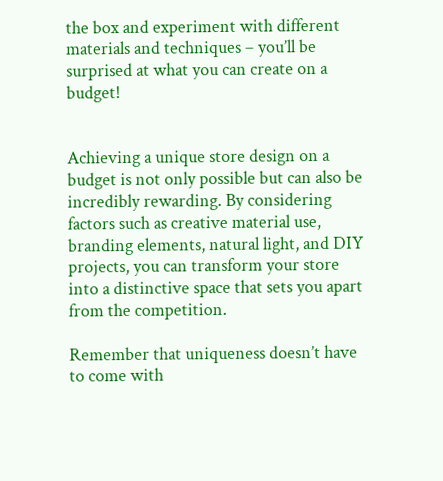the box and experiment with different materials and techniques – you’ll be surprised at what you can create on a budget!


Achieving a unique store design on a budget is not only possible but can also be incredibly rewarding. By considering factors such as creative material use, branding elements, natural light, and DIY projects, you can transform your store into a distinctive space that sets you apart from the competition.

Remember that uniqueness doesn’t have to come with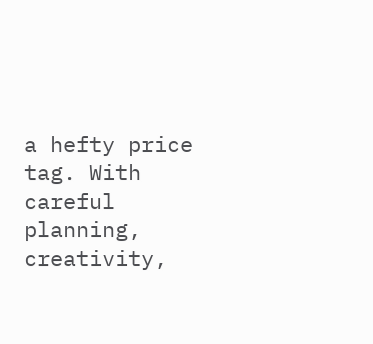a hefty price tag. With careful planning, creativity,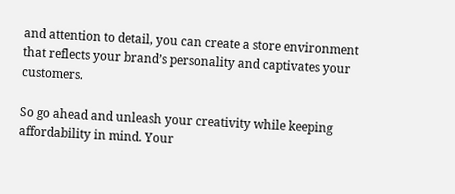and attention to detail, you can create a store environment that reflects your brand’s personality and captivates your customers.

So go ahead and unleash your creativity while keeping affordability in mind. Your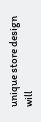unique store design will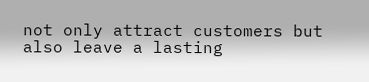not only attract customers but also leave a lasting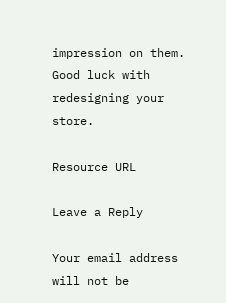impression on them. Good luck with redesigning your store.

Resource URL

Leave a Reply

Your email address will not be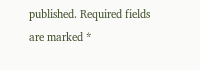published. Required fields are marked *